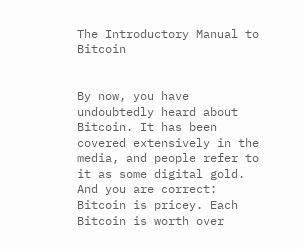The Introductory Manual to Bitcoin


By now, you have undoubtedly heard about Bitcoin. It has been covered extensively in the media, and people refer to it as some digital gold. And you are correct: Bitcoin is pricey. Each Bitcoin is worth over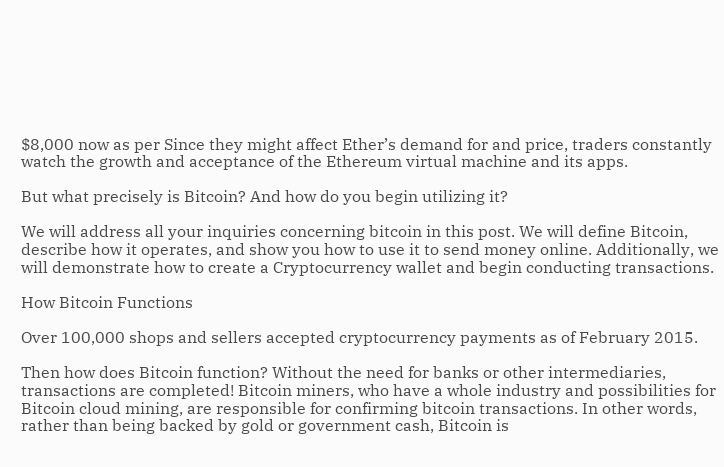$8,000 now as per Since they might affect Ether’s demand for and price, traders constantly watch the growth and acceptance of the Ethereum virtual machine and its apps.

But what precisely is Bitcoin? And how do you begin utilizing it?

We will address all your inquiries concerning bitcoin in this post. We will define Bitcoin, describe how it operates, and show you how to use it to send money online. Additionally, we will demonstrate how to create a Cryptocurrency wallet and begin conducting transactions.

How Bitcoin Functions

Over 100,000 shops and sellers accepted cryptocurrency payments as of February 2015.

Then how does Bitcoin function? Without the need for banks or other intermediaries, transactions are completed! Bitcoin miners, who have a whole industry and possibilities for Bitcoin cloud mining, are responsible for confirming bitcoin transactions. In other words, rather than being backed by gold or government cash, Bitcoin is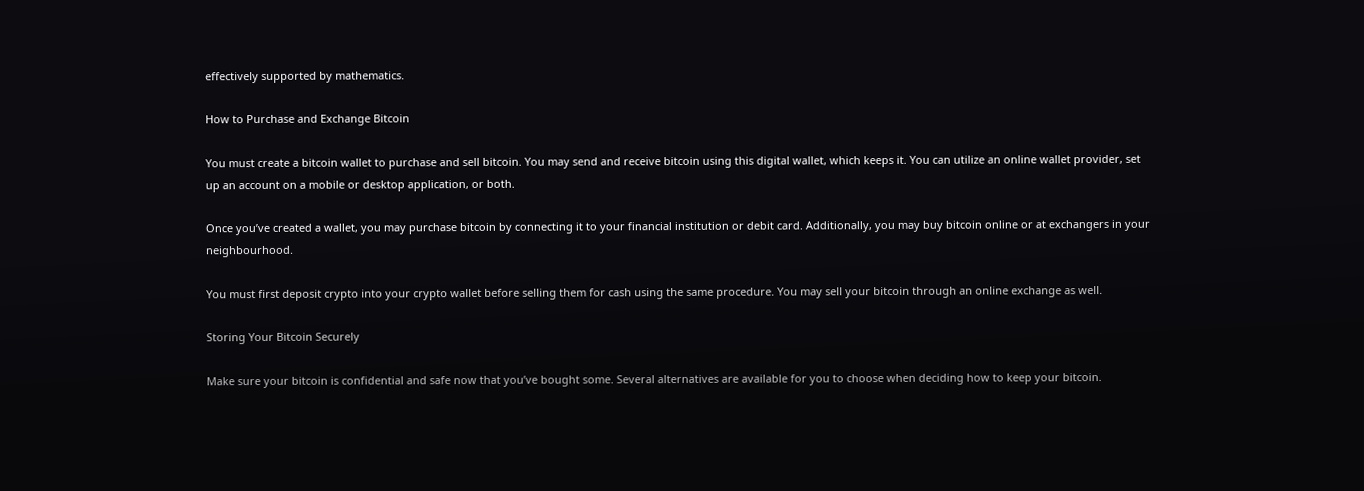effectively supported by mathematics.

How to Purchase and Exchange Bitcoin

You must create a bitcoin wallet to purchase and sell bitcoin. You may send and receive bitcoin using this digital wallet, which keeps it. You can utilize an online wallet provider, set up an account on a mobile or desktop application, or both.

Once you’ve created a wallet, you may purchase bitcoin by connecting it to your financial institution or debit card. Additionally, you may buy bitcoin online or at exchangers in your neighbourhood.

You must first deposit crypto into your crypto wallet before selling them for cash using the same procedure. You may sell your bitcoin through an online exchange as well.

Storing Your Bitcoin Securely

Make sure your bitcoin is confidential and safe now that you’ve bought some. Several alternatives are available for you to choose when deciding how to keep your bitcoin.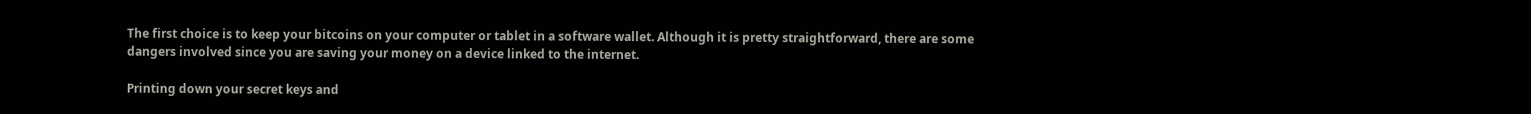The first choice is to keep your bitcoins on your computer or tablet in a software wallet. Although it is pretty straightforward, there are some dangers involved since you are saving your money on a device linked to the internet.

Printing down your secret keys and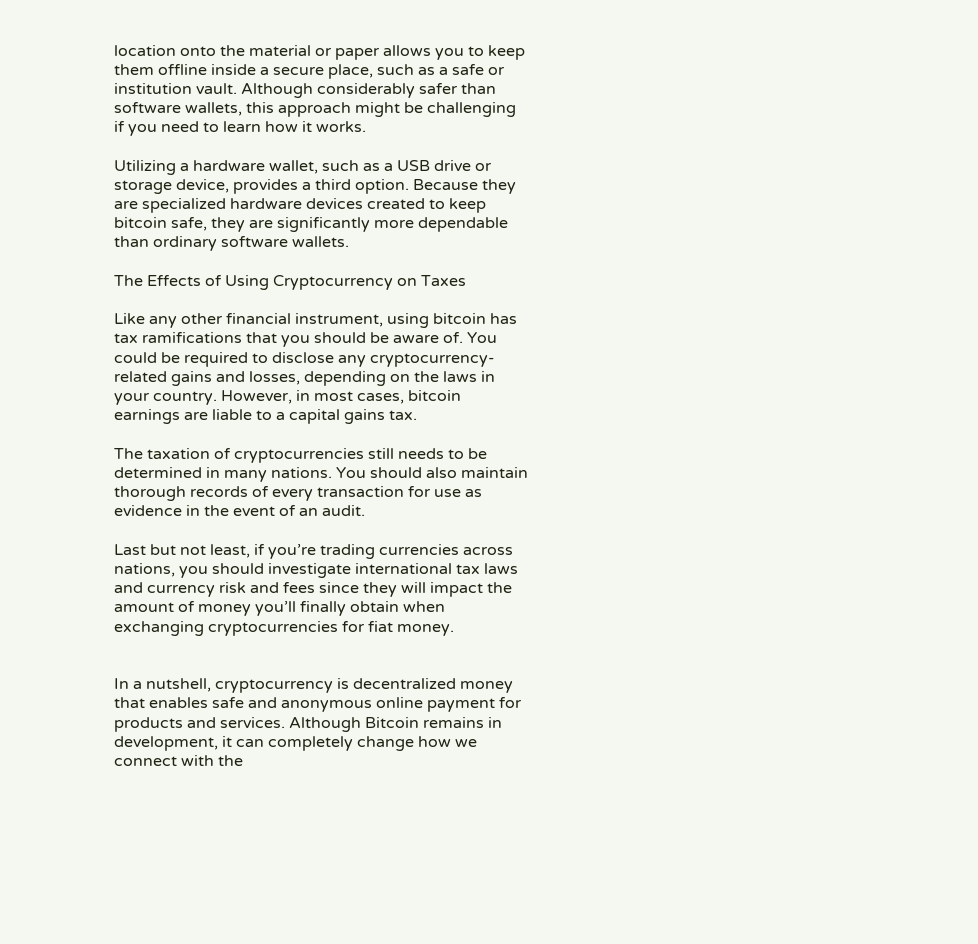location onto the material or paper allows you to keep them offline inside a secure place, such as a safe or institution vault. Although considerably safer than software wallets, this approach might be challenging if you need to learn how it works.

Utilizing a hardware wallet, such as a USB drive or storage device, provides a third option. Because they are specialized hardware devices created to keep bitcoin safe, they are significantly more dependable than ordinary software wallets.

The Effects of Using Cryptocurrency on Taxes

Like any other financial instrument, using bitcoin has tax ramifications that you should be aware of. You could be required to disclose any cryptocurrency-related gains and losses, depending on the laws in your country. However, in most cases, bitcoin earnings are liable to a capital gains tax.

The taxation of cryptocurrencies still needs to be determined in many nations. You should also maintain thorough records of every transaction for use as evidence in the event of an audit.

Last but not least, if you’re trading currencies across nations, you should investigate international tax laws and currency risk and fees since they will impact the amount of money you’ll finally obtain when exchanging cryptocurrencies for fiat money.


In a nutshell, cryptocurrency is decentralized money that enables safe and anonymous online payment for products and services. Although Bitcoin remains in development, it can completely change how we connect with the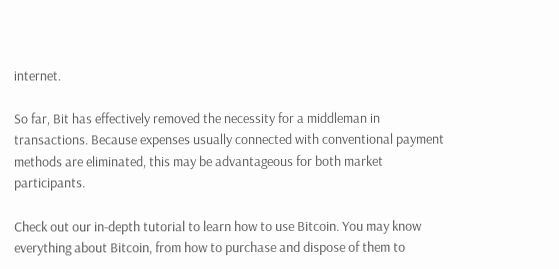internet.

So far, Bit has effectively removed the necessity for a middleman in transactions. Because expenses usually connected with conventional payment methods are eliminated, this may be advantageous for both market participants.

Check out our in-depth tutorial to learn how to use Bitcoin. You may know everything about Bitcoin, from how to purchase and dispose of them to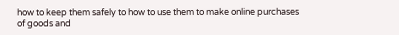how to keep them safely to how to use them to make online purchases of goods and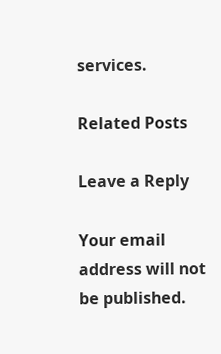services.

Related Posts

Leave a Reply

Your email address will not be published.